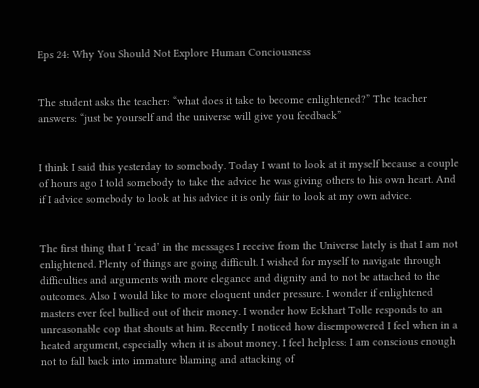Eps 24: Why You Should Not Explore Human Conciousness


The student asks the teacher: “what does it take to become enlightened?” The teacher answers: “just be yourself and the universe will give you feedback”


I think I said this yesterday to somebody. Today I want to look at it myself because a couple of hours ago I told somebody to take the advice he was giving others to his own heart. And if I advice somebody to look at his advice it is only fair to look at my own advice.


The first thing that I ‘read’ in the messages I receive from the Universe lately is that I am not enlightened. Plenty of things are going difficult. I wished for myself to navigate through difficulties and arguments with more elegance and dignity and to not be attached to the outcomes. Also I would like to more eloquent under pressure. I wonder if enlightened masters ever feel bullied out of their money. I wonder how Eckhart Tolle responds to an unreasonable cop that shouts at him. Recently I noticed how disempowered I feel when in a heated argument, especially when it is about money. I feel helpless: I am conscious enough not to fall back into immature blaming and attacking of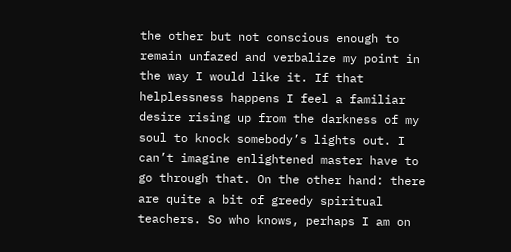the other but not conscious enough to remain unfazed and verbalize my point in the way I would like it. If that helplessness happens I feel a familiar desire rising up from the darkness of my soul to knock somebody’s lights out. I can’t imagine enlightened master have to go through that. On the other hand: there are quite a bit of greedy spiritual teachers. So who knows, perhaps I am on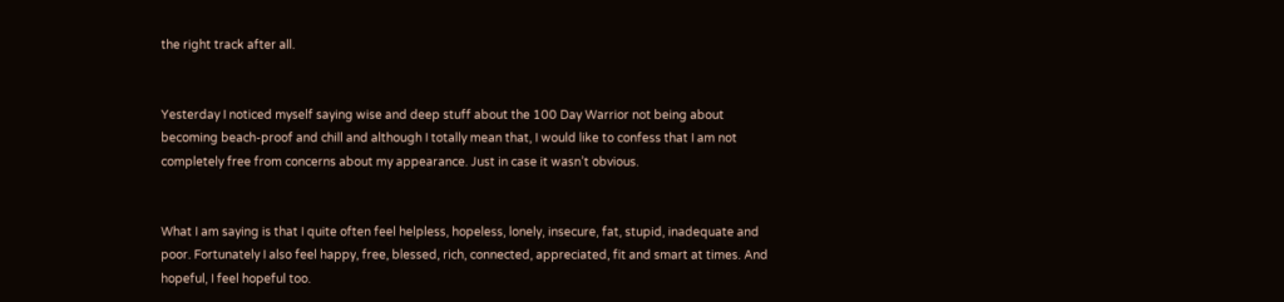the right track after all.


Yesterday I noticed myself saying wise and deep stuff about the 100 Day Warrior not being about becoming beach-proof and chill and although I totally mean that, I would like to confess that I am not completely free from concerns about my appearance. Just in case it wasn’t obvious.


What I am saying is that I quite often feel helpless, hopeless, lonely, insecure, fat, stupid, inadequate and poor. Fortunately I also feel happy, free, blessed, rich, connected, appreciated, fit and smart at times. And hopeful, I feel hopeful too.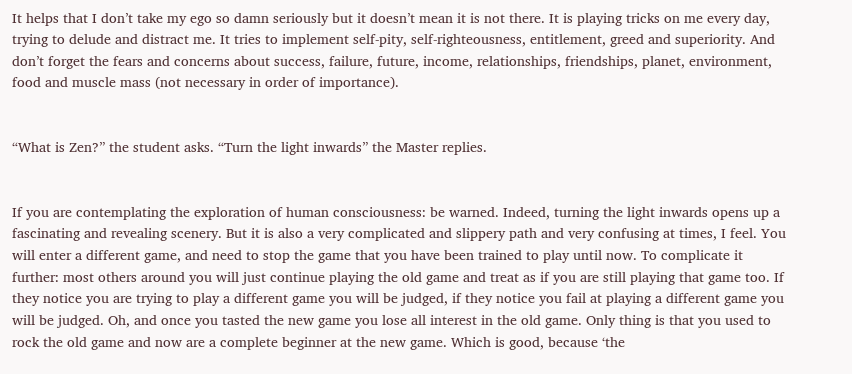It helps that I don’t take my ego so damn seriously but it doesn’t mean it is not there. It is playing tricks on me every day, trying to delude and distract me. It tries to implement self-pity, self-righteousness, entitlement, greed and superiority. And don’t forget the fears and concerns about success, failure, future, income, relationships, friendships, planet, environment, food and muscle mass (not necessary in order of importance).


“What is Zen?” the student asks. “Turn the light inwards” the Master replies.


If you are contemplating the exploration of human consciousness: be warned. Indeed, turning the light inwards opens up a fascinating and revealing scenery. But it is also a very complicated and slippery path and very confusing at times, I feel. You will enter a different game, and need to stop the game that you have been trained to play until now. To complicate it further: most others around you will just continue playing the old game and treat as if you are still playing that game too. If they notice you are trying to play a different game you will be judged, if they notice you fail at playing a different game you will be judged. Oh, and once you tasted the new game you lose all interest in the old game. Only thing is that you used to rock the old game and now are a complete beginner at the new game. Which is good, because ‘the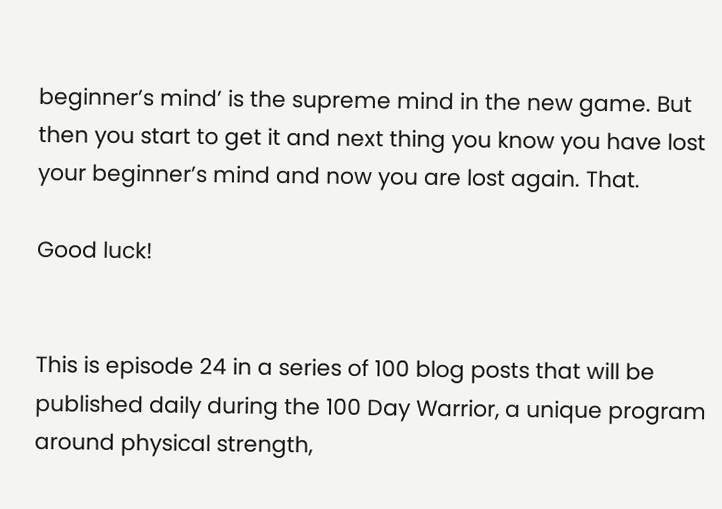beginner’s mind’ is the supreme mind in the new game. But then you start to get it and next thing you know you have lost your beginner’s mind and now you are lost again. That.

Good luck!


This is episode 24 in a series of 100 blog posts that will be published daily during the 100 Day Warrior, a unique program around physical strength,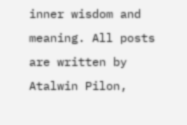inner wisdom and meaning. All posts are written by Atalwin Pilon,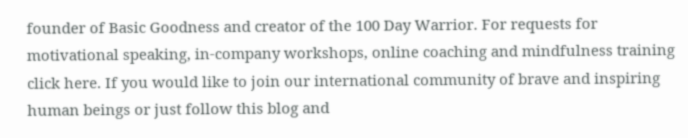founder of Basic Goodness and creator of the 100 Day Warrior. For requests for motivational speaking, in-company workshops, online coaching and mindfulness training click here. If you would like to join our international community of brave and inspiring human beings or just follow this blog and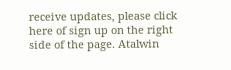receive updates, please click here of sign up on the right side of the page. Atalwin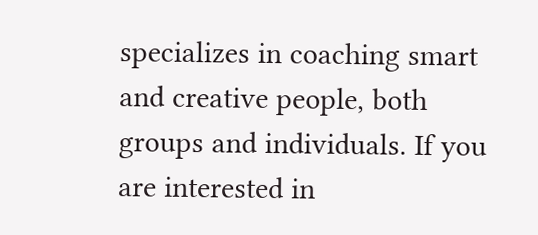specializes in coaching smart and creative people, both groups and individuals. If you are interested in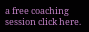a free coaching session click here.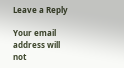Leave a Reply

Your email address will not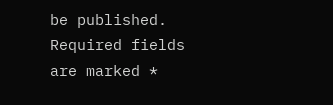be published. Required fields are marked *